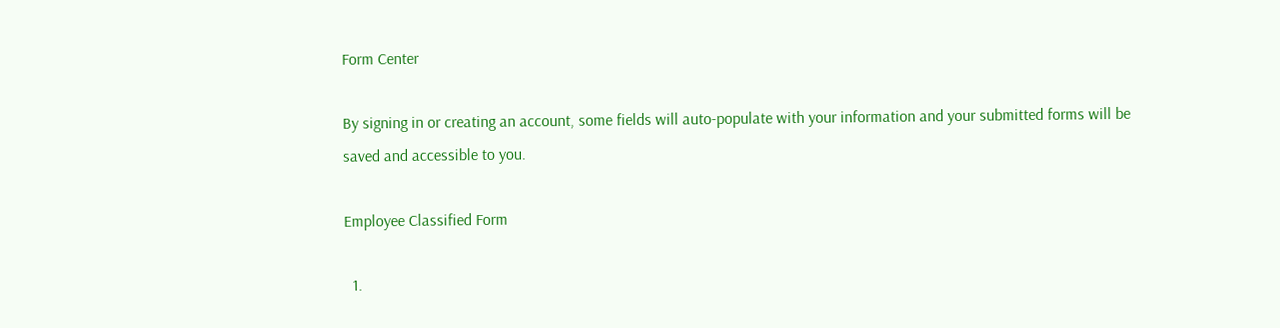Form Center

By signing in or creating an account, some fields will auto-populate with your information and your submitted forms will be saved and accessible to you.

Employee Classified Form

  1.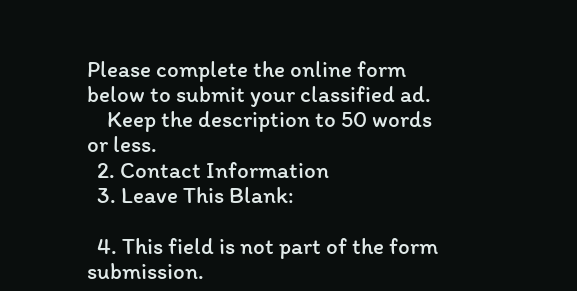Please complete the online form below to submit your classified ad.
    Keep the description to 50 words or less.
  2. Contact Information
  3. Leave This Blank:

  4. This field is not part of the form submission.